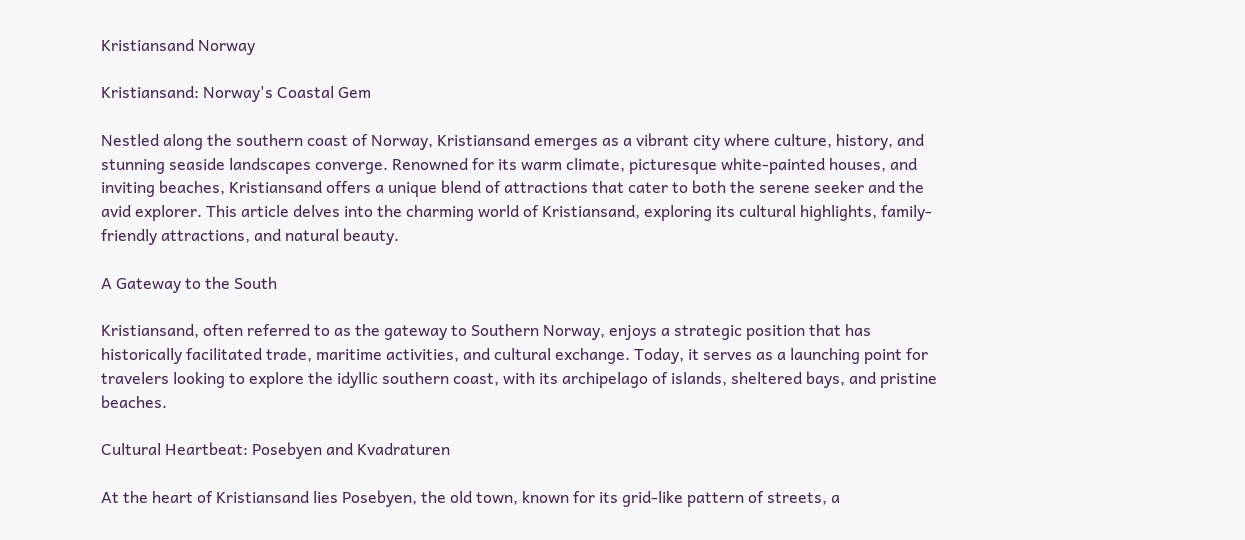Kristiansand Norway

Kristiansand: Norway's Coastal Gem

Nestled along the southern coast of Norway, Kristiansand emerges as a vibrant city where culture, history, and stunning seaside landscapes converge. Renowned for its warm climate, picturesque white-painted houses, and inviting beaches, Kristiansand offers a unique blend of attractions that cater to both the serene seeker and the avid explorer. This article delves into the charming world of Kristiansand, exploring its cultural highlights, family-friendly attractions, and natural beauty.

A Gateway to the South

Kristiansand, often referred to as the gateway to Southern Norway, enjoys a strategic position that has historically facilitated trade, maritime activities, and cultural exchange. Today, it serves as a launching point for travelers looking to explore the idyllic southern coast, with its archipelago of islands, sheltered bays, and pristine beaches.

Cultural Heartbeat: Posebyen and Kvadraturen

At the heart of Kristiansand lies Posebyen, the old town, known for its grid-like pattern of streets, a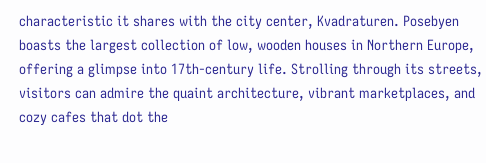characteristic it shares with the city center, Kvadraturen. Posebyen boasts the largest collection of low, wooden houses in Northern Europe, offering a glimpse into 17th-century life. Strolling through its streets, visitors can admire the quaint architecture, vibrant marketplaces, and cozy cafes that dot the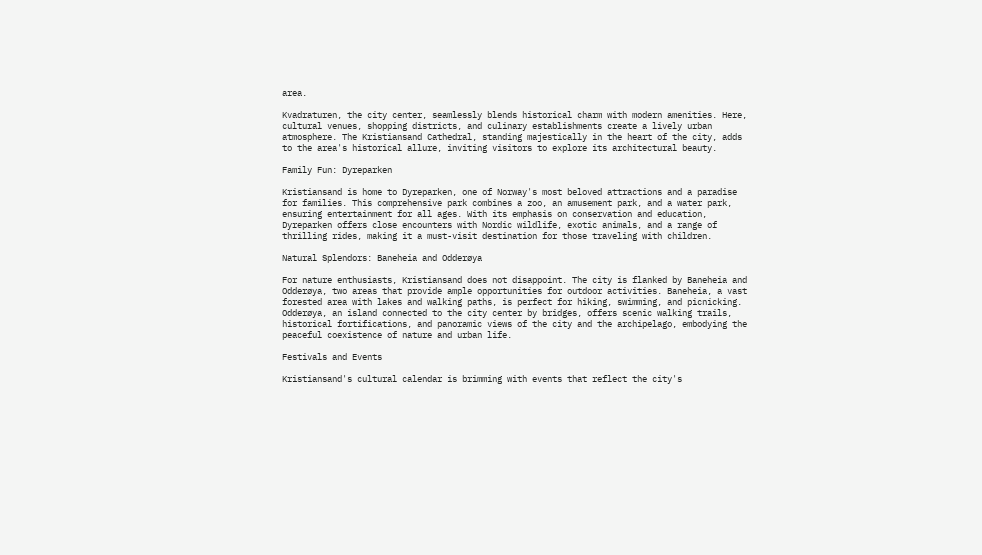area.

Kvadraturen, the city center, seamlessly blends historical charm with modern amenities. Here, cultural venues, shopping districts, and culinary establishments create a lively urban atmosphere. The Kristiansand Cathedral, standing majestically in the heart of the city, adds to the area's historical allure, inviting visitors to explore its architectural beauty.

Family Fun: Dyreparken

Kristiansand is home to Dyreparken, one of Norway's most beloved attractions and a paradise for families. This comprehensive park combines a zoo, an amusement park, and a water park, ensuring entertainment for all ages. With its emphasis on conservation and education, Dyreparken offers close encounters with Nordic wildlife, exotic animals, and a range of thrilling rides, making it a must-visit destination for those traveling with children.

Natural Splendors: Baneheia and Odderøya

For nature enthusiasts, Kristiansand does not disappoint. The city is flanked by Baneheia and Odderøya, two areas that provide ample opportunities for outdoor activities. Baneheia, a vast forested area with lakes and walking paths, is perfect for hiking, swimming, and picnicking. Odderøya, an island connected to the city center by bridges, offers scenic walking trails, historical fortifications, and panoramic views of the city and the archipelago, embodying the peaceful coexistence of nature and urban life.

Festivals and Events

Kristiansand's cultural calendar is brimming with events that reflect the city's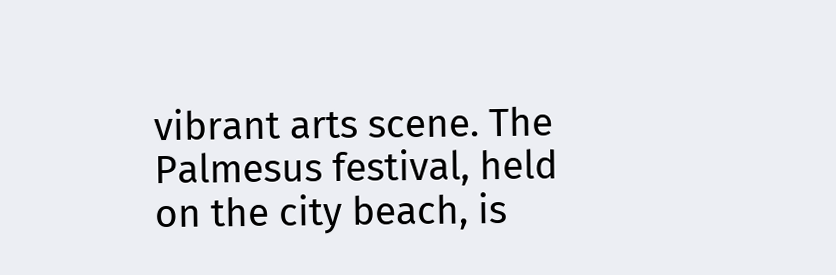vibrant arts scene. The Palmesus festival, held on the city beach, is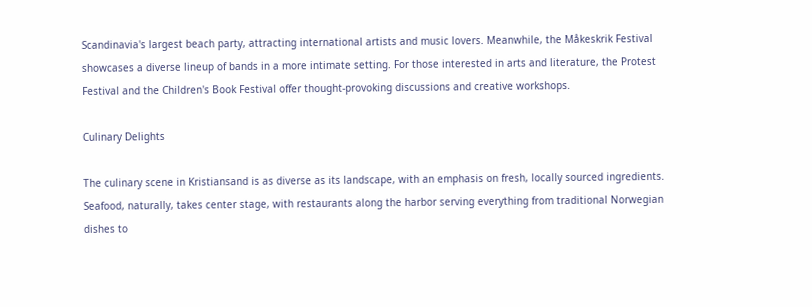Scandinavia's largest beach party, attracting international artists and music lovers. Meanwhile, the Måkeskrik Festival showcases a diverse lineup of bands in a more intimate setting. For those interested in arts and literature, the Protest Festival and the Children's Book Festival offer thought-provoking discussions and creative workshops.

Culinary Delights

The culinary scene in Kristiansand is as diverse as its landscape, with an emphasis on fresh, locally sourced ingredients. Seafood, naturally, takes center stage, with restaurants along the harbor serving everything from traditional Norwegian dishes to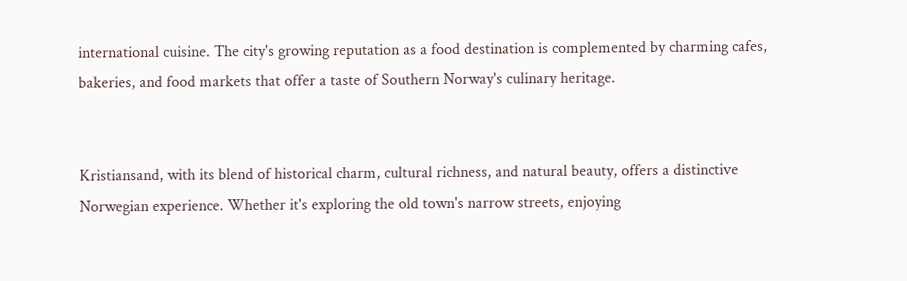international cuisine. The city's growing reputation as a food destination is complemented by charming cafes, bakeries, and food markets that offer a taste of Southern Norway's culinary heritage.


Kristiansand, with its blend of historical charm, cultural richness, and natural beauty, offers a distinctive Norwegian experience. Whether it's exploring the old town's narrow streets, enjoying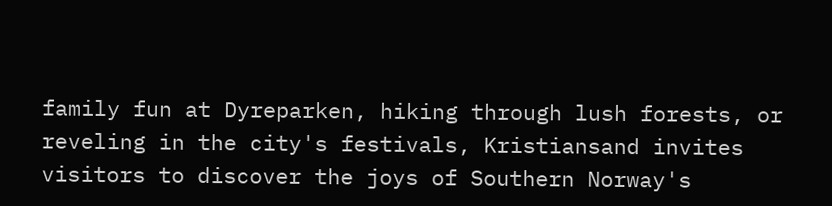family fun at Dyreparken, hiking through lush forests, or reveling in the city's festivals, Kristiansand invites visitors to discover the joys of Southern Norway's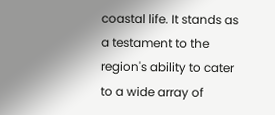coastal life. It stands as a testament to the region's ability to cater to a wide array of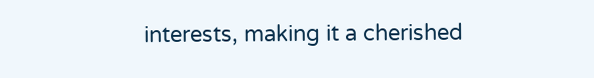interests, making it a cherished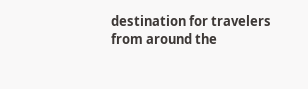destination for travelers from around the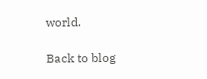world.

Back to blog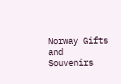Norway Gifts and Souvenirs